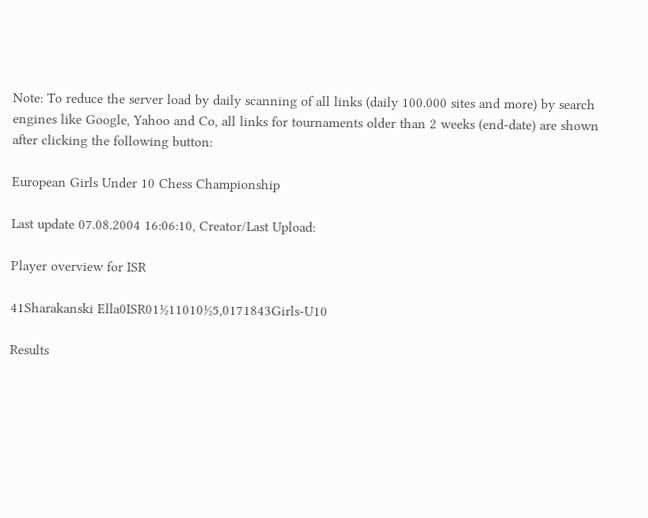Note: To reduce the server load by daily scanning of all links (daily 100.000 sites and more) by search engines like Google, Yahoo and Co, all links for tournaments older than 2 weeks (end-date) are shown after clicking the following button:

European Girls Under 10 Chess Championship

Last update 07.08.2004 16:06:10, Creator/Last Upload:

Player overview for ISR

41Sharakanski Ella0ISR01½11010½5,0171843Girls-U10

Results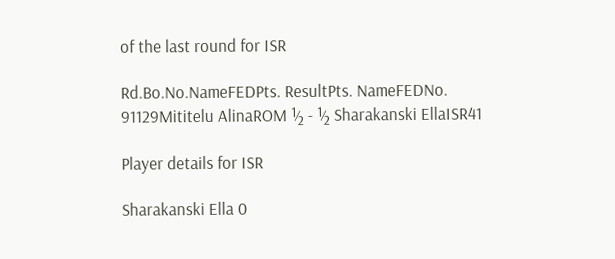of the last round for ISR

Rd.Bo.No.NameFEDPts. ResultPts. NameFEDNo.
91129Mititelu AlinaROM ½ - ½ Sharakanski EllaISR41

Player details for ISR

Sharakanski Ella 0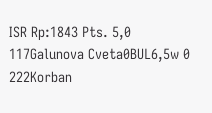ISR Rp:1843 Pts. 5,0
117Galunova Cveta0BUL6,5w 0
222Korban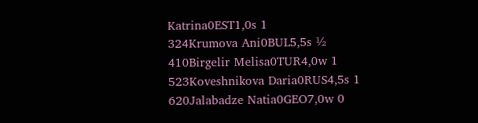Katrina0EST1,0s 1
324Krumova Ani0BUL5,5s ½
410Birgelir Melisa0TUR4,0w 1
523Koveshnikova Daria0RUS4,5s 1
620Jalabadze Natia0GEO7,0w 0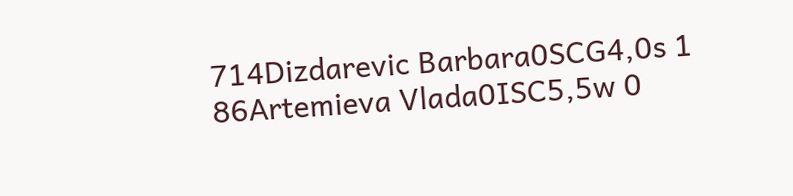714Dizdarevic Barbara0SCG4,0s 1
86Artemieva Vlada0ISC5,5w 0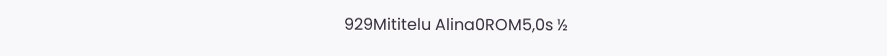929Mititelu Alina0ROM5,0s ½